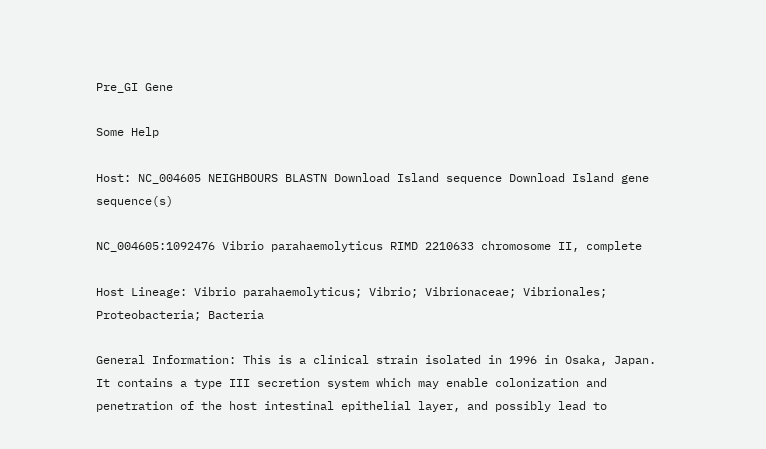Pre_GI Gene

Some Help

Host: NC_004605 NEIGHBOURS BLASTN Download Island sequence Download Island gene sequence(s)

NC_004605:1092476 Vibrio parahaemolyticus RIMD 2210633 chromosome II, complete

Host Lineage: Vibrio parahaemolyticus; Vibrio; Vibrionaceae; Vibrionales; Proteobacteria; Bacteria

General Information: This is a clinical strain isolated in 1996 in Osaka, Japan. It contains a type III secretion system which may enable colonization and penetration of the host intestinal epithelial layer, and possibly lead to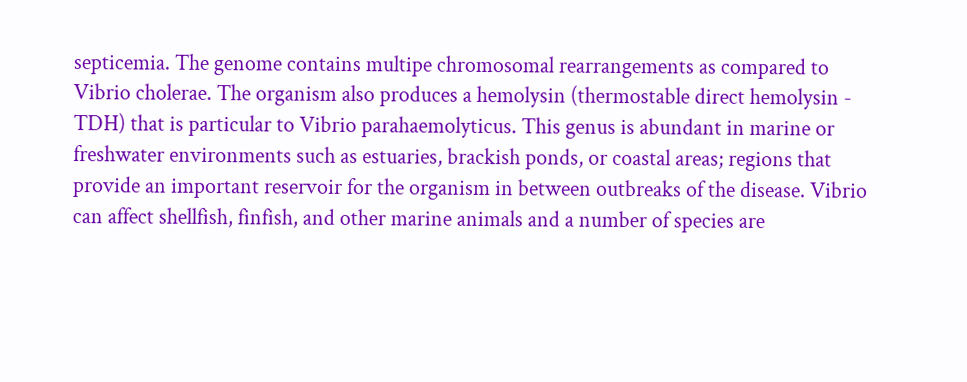septicemia. The genome contains multipe chromosomal rearrangements as compared to Vibrio cholerae. The organism also produces a hemolysin (thermostable direct hemolysin - TDH) that is particular to Vibrio parahaemolyticus. This genus is abundant in marine or freshwater environments such as estuaries, brackish ponds, or coastal areas; regions that provide an important reservoir for the organism in between outbreaks of the disease. Vibrio can affect shellfish, finfish, and other marine animals and a number of species are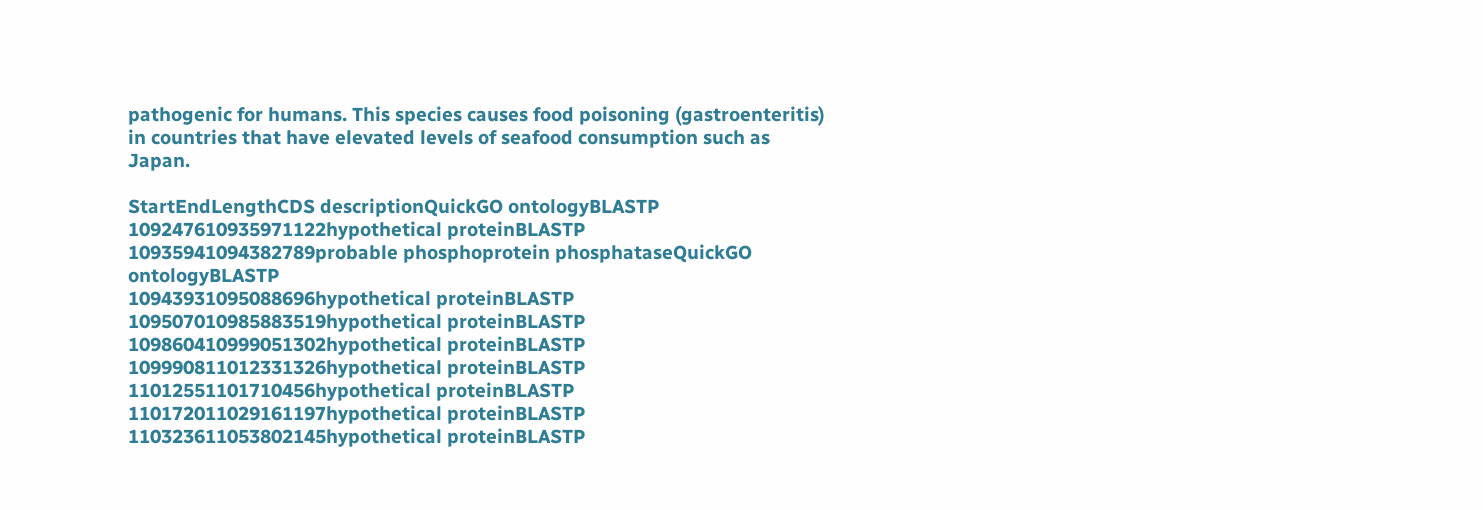pathogenic for humans. This species causes food poisoning (gastroenteritis) in countries that have elevated levels of seafood consumption such as Japan.

StartEndLengthCDS descriptionQuickGO ontologyBLASTP
109247610935971122hypothetical proteinBLASTP
10935941094382789probable phosphoprotein phosphataseQuickGO ontologyBLASTP
10943931095088696hypothetical proteinBLASTP
109507010985883519hypothetical proteinBLASTP
109860410999051302hypothetical proteinBLASTP
109990811012331326hypothetical proteinBLASTP
11012551101710456hypothetical proteinBLASTP
110172011029161197hypothetical proteinBLASTP
110323611053802145hypothetical proteinBLASTP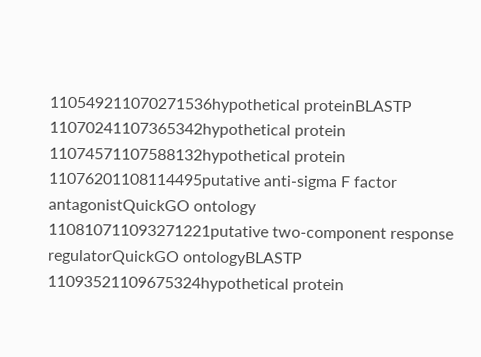110549211070271536hypothetical proteinBLASTP
11070241107365342hypothetical protein
11074571107588132hypothetical protein
11076201108114495putative anti-sigma F factor antagonistQuickGO ontology
110810711093271221putative two-component response regulatorQuickGO ontologyBLASTP
11093521109675324hypothetical protein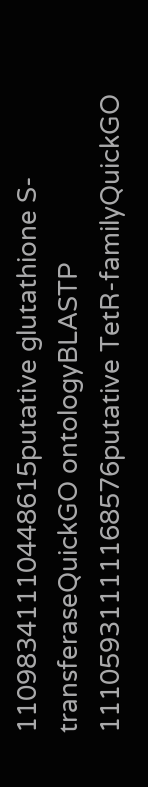11098341110448615putative glutathione S-transferaseQuickGO ontologyBLASTP
11105931111168576putative TetR-familyQuickGO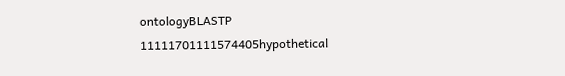ontologyBLASTP
11111701111574405hypothetical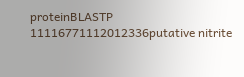proteinBLASTP
11116771112012336putative nitrite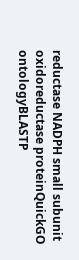reductase NADPH small subunit oxidoreductase proteinQuickGO ontologyBLASTP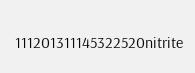111201311145322520nitrite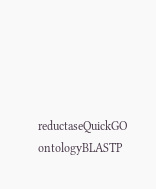reductaseQuickGO ontologyBLASTP